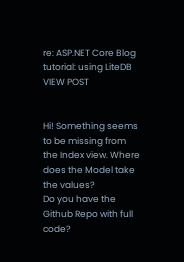re: ASP.NET Core Blog tutorial: using LiteDB VIEW POST


Hi! Something seems to be missing from the Index view. Where does the Model take the values?
Do you have the Github Repo with full code?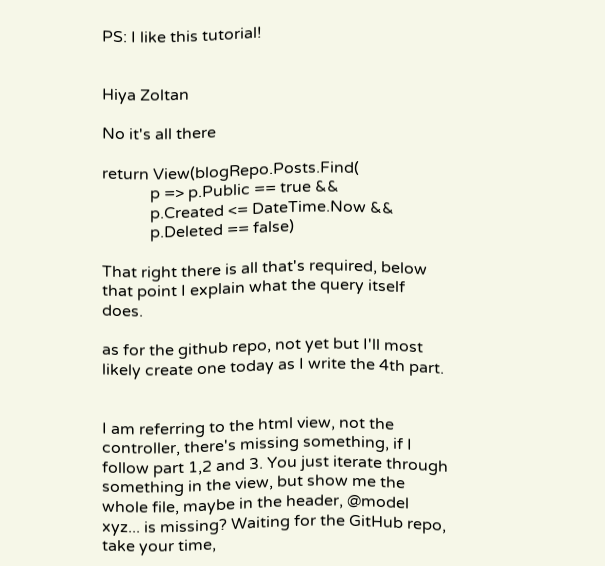PS: I like this tutorial!


Hiya Zoltan

No it's all there

return View(blogRepo.Posts.Find(
            p => p.Public == true &&
            p.Created <= DateTime.Now &&
            p.Deleted == false)

That right there is all that's required, below that point I explain what the query itself does.

as for the github repo, not yet but I'll most likely create one today as I write the 4th part.


I am referring to the html view, not the controller, there's missing something, if I follow part 1,2 and 3. You just iterate through something in the view, but show me the whole file, maybe in the header, @model xyz... is missing? Waiting for the GitHub repo, take your time,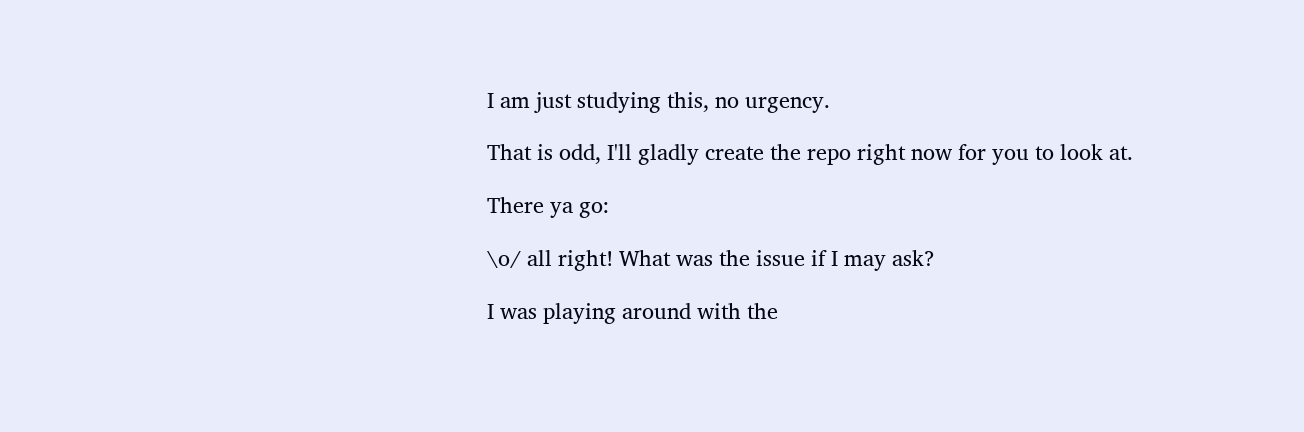I am just studying this, no urgency.

That is odd, I'll gladly create the repo right now for you to look at.

There ya go:

\o/ all right! What was the issue if I may ask?

I was playing around with the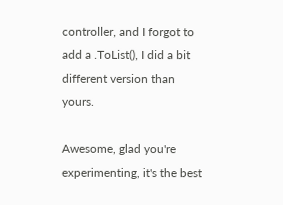controller, and I forgot to add a .ToList(), I did a bit different version than yours.

Awesome, glad you're experimenting, it's the best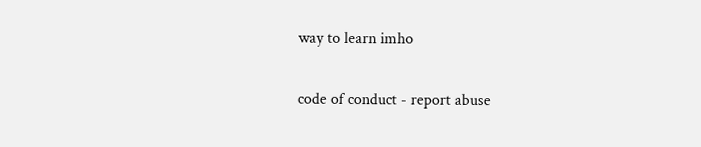way to learn imho

code of conduct - report abuse